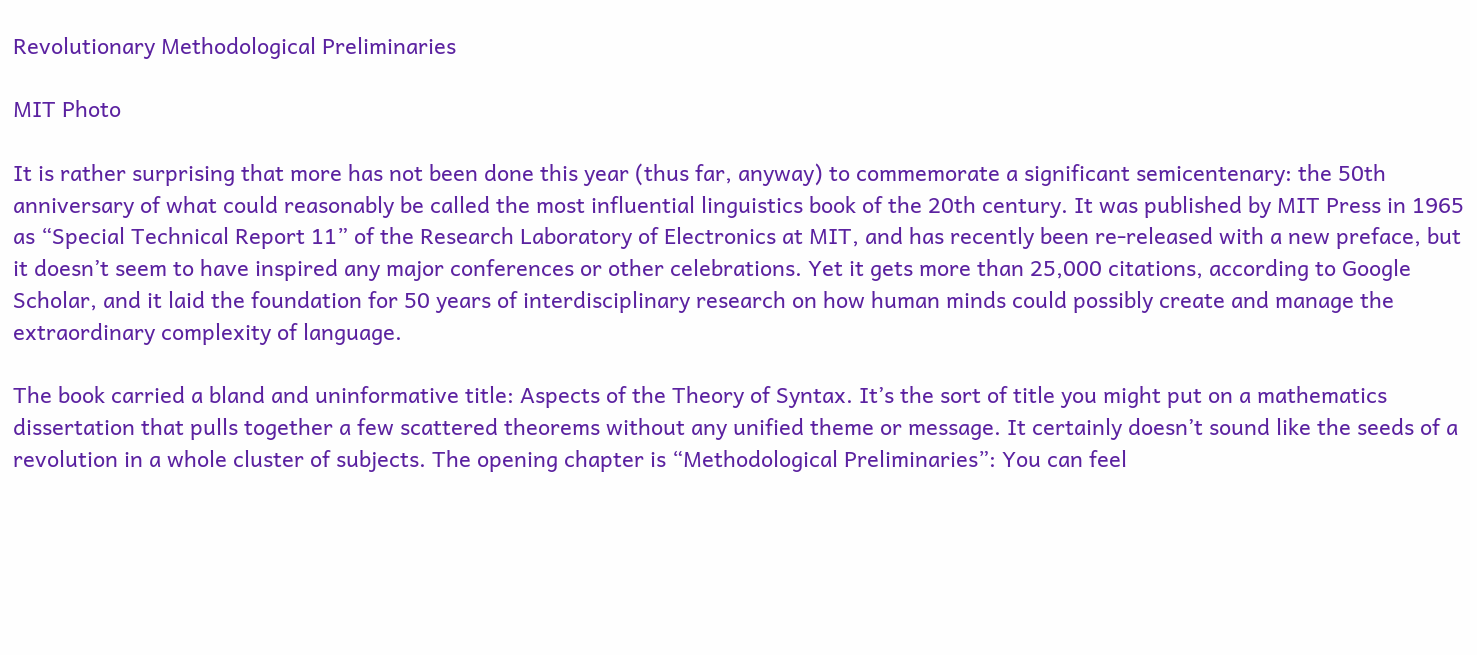Revolutionary Methodological Preliminaries

MIT Photo

It is rather surprising that more has not been done this year (thus far, anyway) to commemorate a significant semicentenary: the 50th anniversary of what could reasonably be called the most influential linguistics book of the 20th century. It was published by MIT Press in 1965 as “Special Technical Report 11” of the Research Laboratory of Electronics at MIT, and has recently been re-released with a new preface, but it doesn’t seem to have inspired any major conferences or other celebrations. Yet it gets more than 25,000 citations, according to Google Scholar, and it laid the foundation for 50 years of interdisciplinary research on how human minds could possibly create and manage the extraordinary complexity of language.

The book carried a bland and uninformative title: Aspects of the Theory of Syntax. It’s the sort of title you might put on a mathematics dissertation that pulls together a few scattered theorems without any unified theme or message. It certainly doesn’t sound like the seeds of a revolution in a whole cluster of subjects. The opening chapter is “Methodological Preliminaries”: You can feel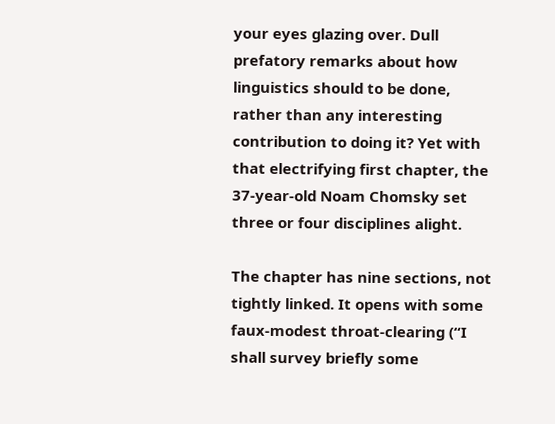your eyes glazing over. Dull prefatory remarks about how linguistics should to be done, rather than any interesting contribution to doing it? Yet with that electrifying first chapter, the 37-year-old Noam Chomsky set three or four disciplines alight.

The chapter has nine sections, not tightly linked. It opens with some faux-modest throat-clearing (“I shall survey briefly some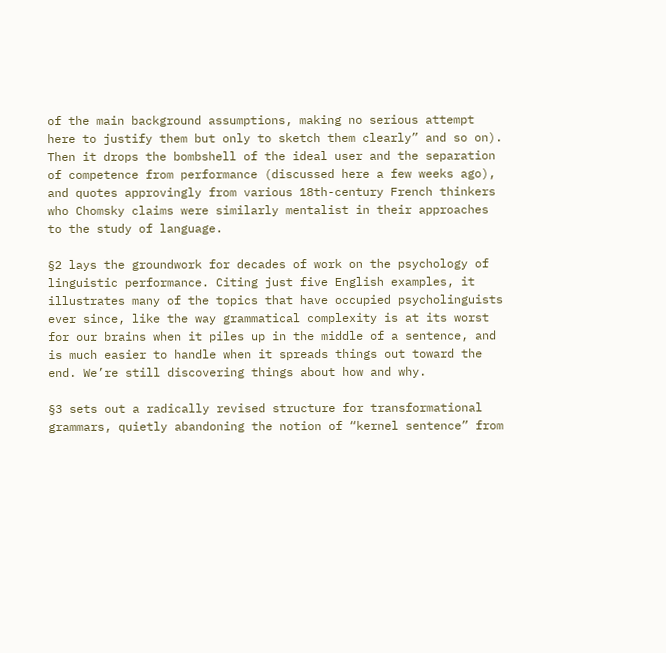of the main background assumptions, making no serious attempt here to justify them but only to sketch them clearly” and so on). Then it drops the bombshell of the ideal user and the separation of competence from performance (discussed here a few weeks ago), and quotes approvingly from various 18th-century French thinkers who Chomsky claims were similarly mentalist in their approaches to the study of language.

§2 lays the groundwork for decades of work on the psychology of linguistic performance. Citing just five English examples, it illustrates many of the topics that have occupied psycholinguists ever since, like the way grammatical complexity is at its worst for our brains when it piles up in the middle of a sentence, and is much easier to handle when it spreads things out toward the end. We’re still discovering things about how and why.

§3 sets out a radically revised structure for transformational grammars, quietly abandoning the notion of “kernel sentence” from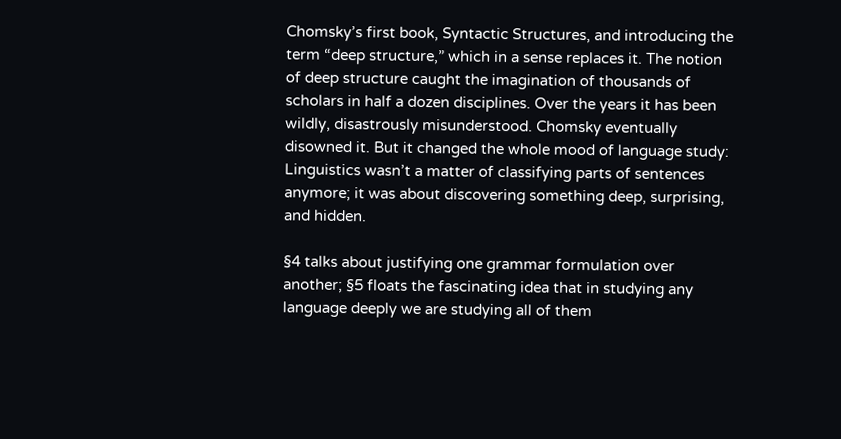Chomsky’s first book, Syntactic Structures, and introducing the term “deep structure,” which in a sense replaces it. The notion of deep structure caught the imagination of thousands of scholars in half a dozen disciplines. Over the years it has been wildly, disastrously misunderstood. Chomsky eventually disowned it. But it changed the whole mood of language study: Linguistics wasn’t a matter of classifying parts of sentences anymore; it was about discovering something deep, surprising, and hidden.

§4 talks about justifying one grammar formulation over another; §5 floats the fascinating idea that in studying any language deeply we are studying all of them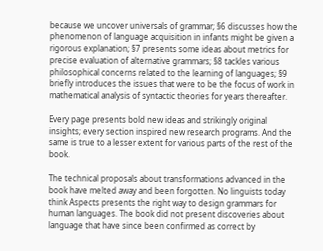because we uncover universals of grammar; §6 discusses how the phenomenon of language acquisition in infants might be given a rigorous explanation; §7 presents some ideas about metrics for precise evaluation of alternative grammars; §8 tackles various philosophical concerns related to the learning of languages; §9 briefly introduces the issues that were to be the focus of work in mathematical analysis of syntactic theories for years thereafter.

Every page presents bold new ideas and strikingly original insights; every section inspired new research programs. And the same is true to a lesser extent for various parts of the rest of the book.

The technical proposals about transformations advanced in the book have melted away and been forgotten. No linguists today think Aspects presents the right way to design grammars for human languages. The book did not present discoveries about language that have since been confirmed as correct by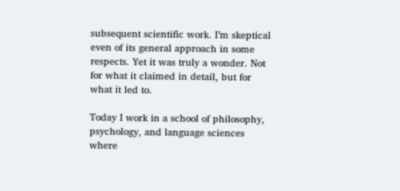subsequent scientific work. I’m skeptical even of its general approach in some respects. Yet it was truly a wonder. Not for what it claimed in detail, but for what it led to.

Today I work in a school of philosophy, psychology, and language sciences where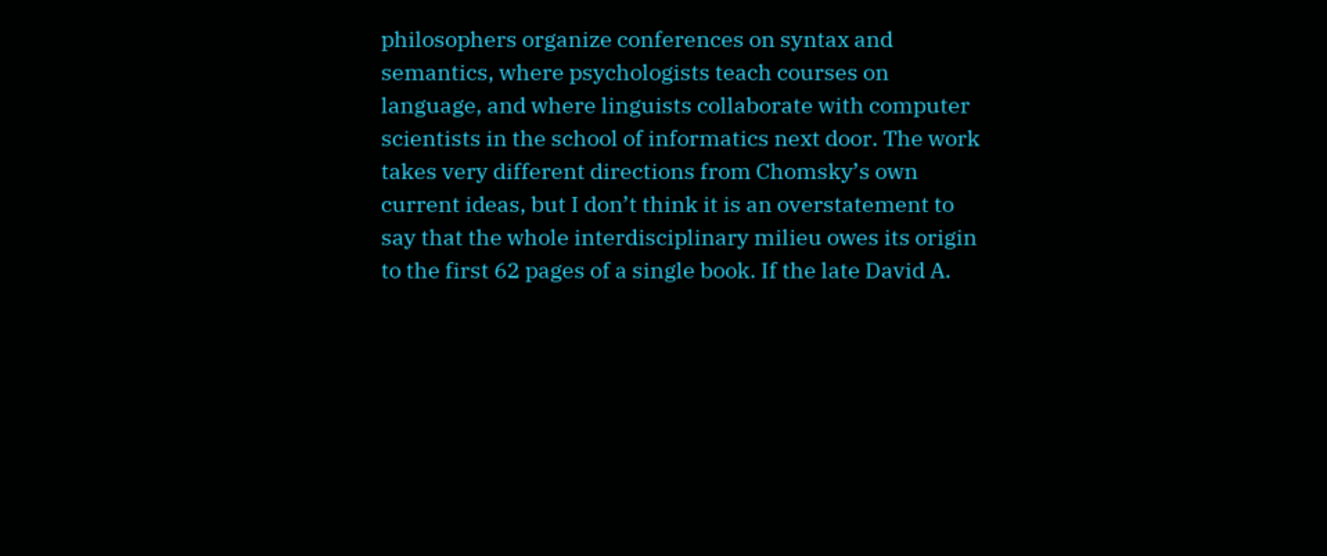philosophers organize conferences on syntax and semantics, where psychologists teach courses on language, and where linguists collaborate with computer scientists in the school of informatics next door. The work takes very different directions from Chomsky’s own current ideas, but I don’t think it is an overstatement to say that the whole interdisciplinary milieu owes its origin to the first 62 pages of a single book. If the late David A.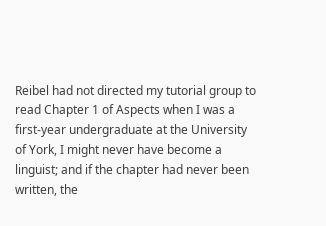Reibel had not directed my tutorial group to read Chapter 1 of Aspects when I was a first-year undergraduate at the University of York, I might never have become a linguist; and if the chapter had never been written, the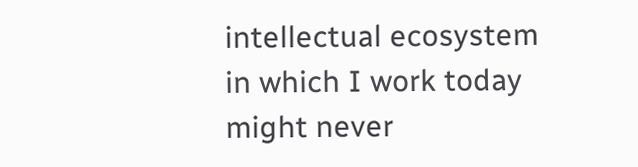intellectual ecosystem in which I work today might never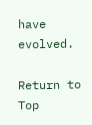have evolved.

Return to Top